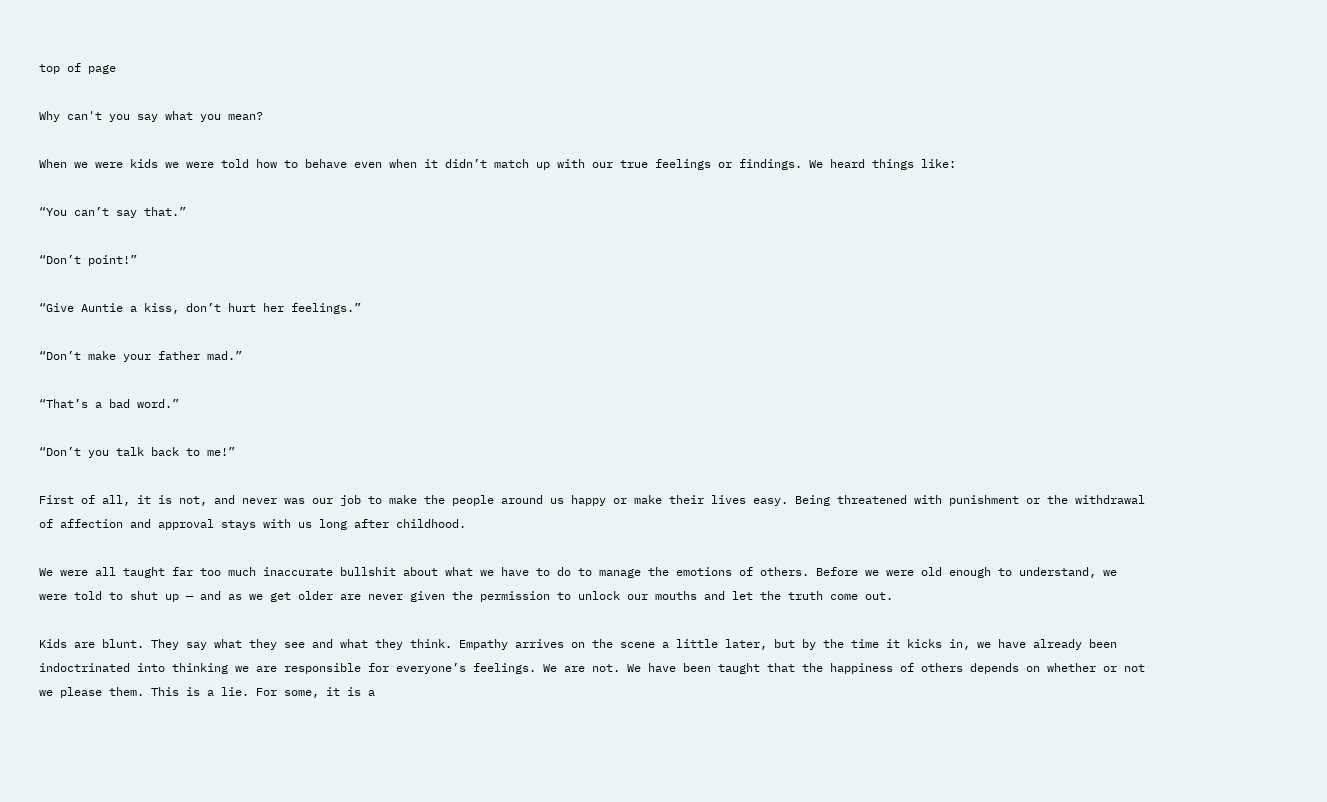top of page

Why can't you say what you mean?

When we were kids we were told how to behave even when it didn’t match up with our true feelings or findings. We heard things like:

“You can’t say that.”

“Don’t point!”

“Give Auntie a kiss, don’t hurt her feelings.”

“Don’t make your father mad.”

“That’s a bad word.”

“Don’t you talk back to me!”

First of all, it is not, and never was our job to make the people around us happy or make their lives easy. Being threatened with punishment or the withdrawal of affection and approval stays with us long after childhood.

We were all taught far too much inaccurate bullshit about what we have to do to manage the emotions of others. Before we were old enough to understand, we were told to shut up — and as we get older are never given the permission to unlock our mouths and let the truth come out.

Kids are blunt. They say what they see and what they think. Empathy arrives on the scene a little later, but by the time it kicks in, we have already been indoctrinated into thinking we are responsible for everyone’s feelings. We are not. We have been taught that the happiness of others depends on whether or not we please them. This is a lie. For some, it is a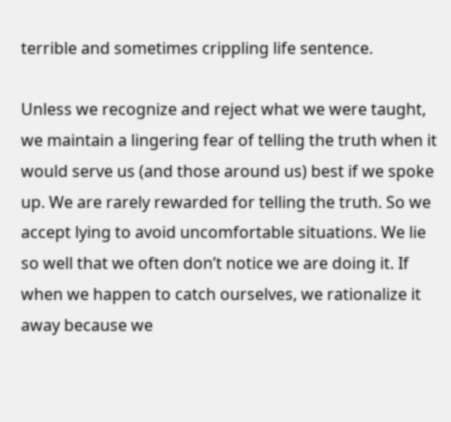terrible and sometimes crippling life sentence.

Unless we recognize and reject what we were taught, we maintain a lingering fear of telling the truth when it would serve us (and those around us) best if we spoke up. We are rarely rewarded for telling the truth. So we accept lying to avoid uncomfortable situations. We lie so well that we often don’t notice we are doing it. If when we happen to catch ourselves, we rationalize it away because we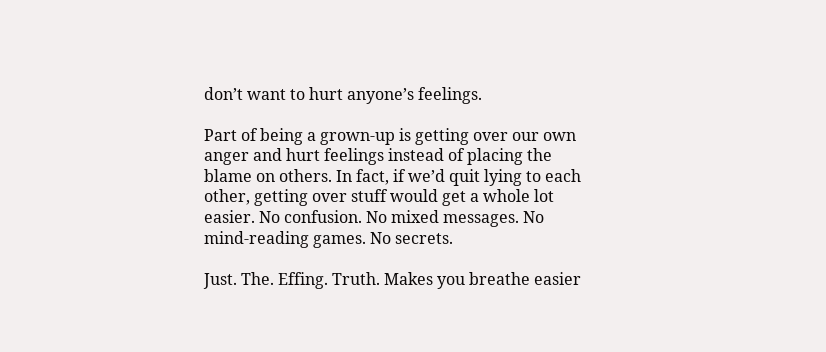don’t want to hurt anyone’s feelings.

Part of being a grown-up is getting over our own anger and hurt feelings instead of placing the blame on others. In fact, if we’d quit lying to each other, getting over stuff would get a whole lot easier. No confusion. No mixed messages. No mind-reading games. No secrets.

Just. The. Effing. Truth. Makes you breathe easier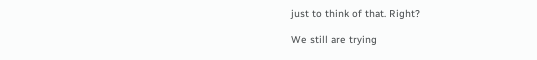just to think of that. Right?

We still are trying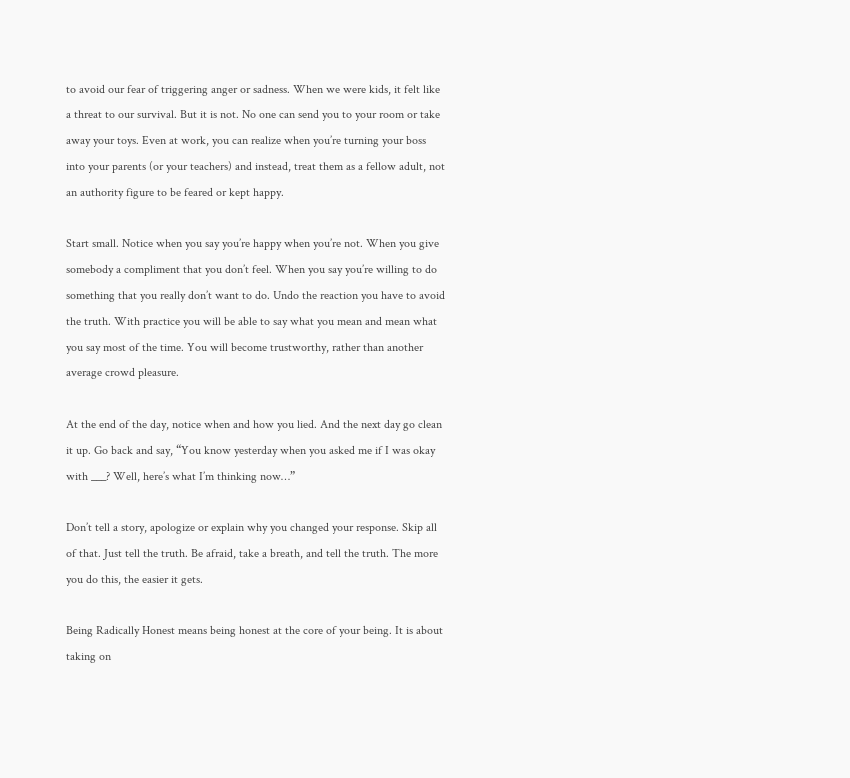to avoid our fear of triggering anger or sadness. When we were kids, it felt like a threat to our survival. But it is not. No one can send you to your room or take away your toys. Even at work, you can realize when you’re turning your boss into your parents (or your teachers) and instead, treat them as a fellow adult, not an authority figure to be feared or kept happy.

Start small. Notice when you say you’re happy when you’re not. When you give somebody a compliment that you don’t feel. When you say you’re willing to do something that you really don’t want to do. Undo the reaction you have to avoid the truth. With practice you will be able to say what you mean and mean what you say most of the time. You will become trustworthy, rather than another average crowd pleasure.

At the end of the day, notice when and how you lied. And the next day go clean it up. Go back and say, “You know yesterday when you asked me if I was okay with ___? Well, here’s what I’m thinking now…”

Don’t tell a story, apologize or explain why you changed your response. Skip all of that. Just tell the truth. Be afraid, take a breath, and tell the truth. The more you do this, the easier it gets.

Being Radically Honest means being honest at the core of your being. It is about taking on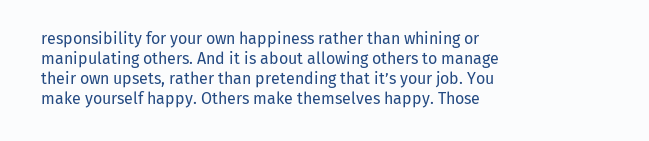responsibility for your own happiness rather than whining or manipulating others. And it is about allowing others to manage their own upsets, rather than pretending that it’s your job. You make yourself happy. Others make themselves happy. Those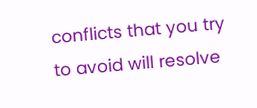conflicts that you try to avoid will resolve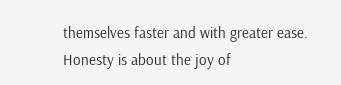themselves faster and with greater ease. Honesty is about the joy of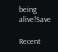being alive!Save

Recent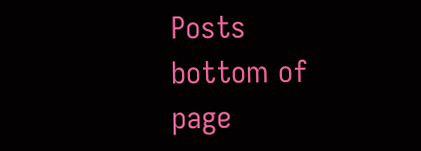Posts
bottom of page